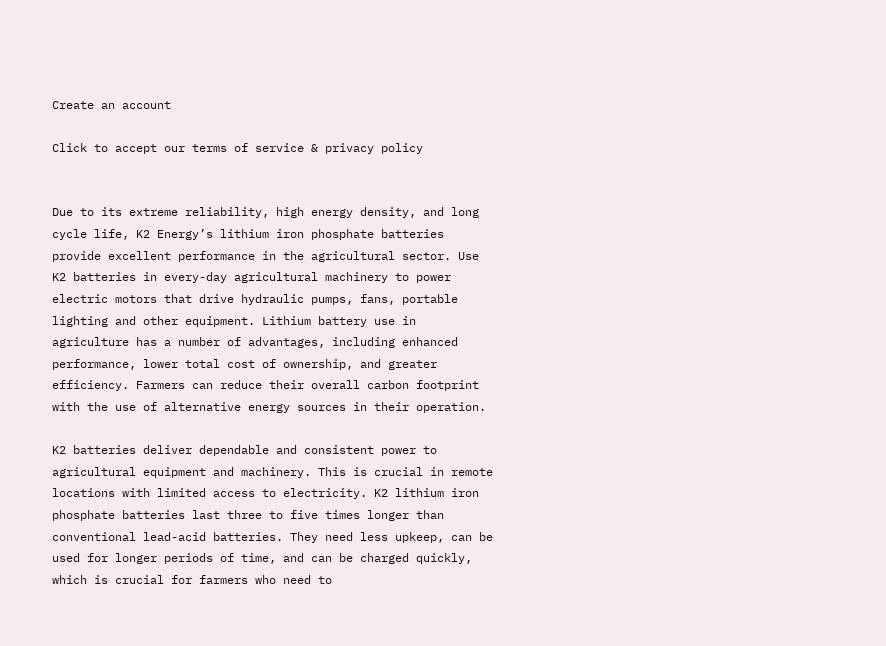Create an account

Click to accept our terms of service & privacy policy


Due to its extreme reliability, high energy density, and long cycle life, K2 Energy’s lithium iron phosphate batteries provide excellent performance in the agricultural sector. Use K2 batteries in every-day agricultural machinery to power electric motors that drive hydraulic pumps, fans, portable lighting and other equipment. Lithium battery use in agriculture has a number of advantages, including enhanced performance, lower total cost of ownership, and greater efficiency. Farmers can reduce their overall carbon footprint with the use of alternative energy sources in their operation.

K2 batteries deliver dependable and consistent power to agricultural equipment and machinery. This is crucial in remote locations with limited access to electricity. K2 lithium iron phosphate batteries last three to five times longer than conventional lead-acid batteries. They need less upkeep, can be used for longer periods of time, and can be charged quickly, which is crucial for farmers who need to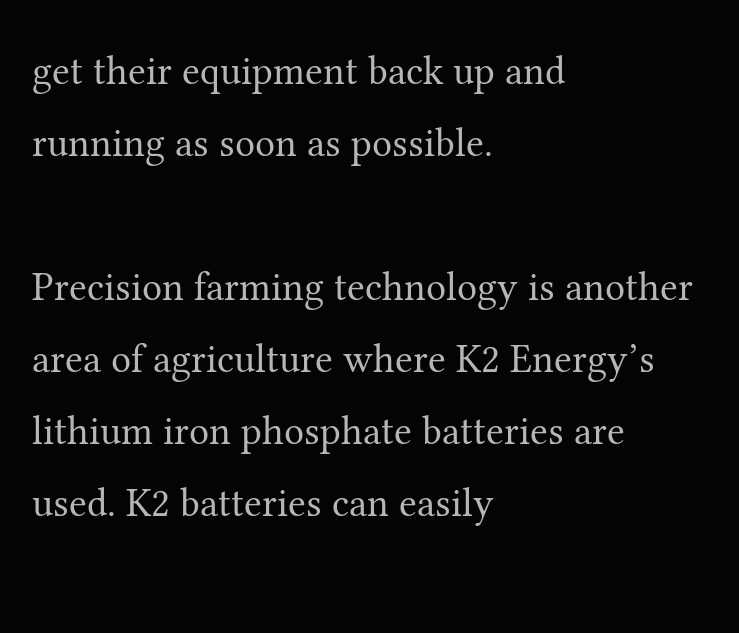get their equipment back up and running as soon as possible.

Precision farming technology is another area of agriculture where K2 Energy’s lithium iron phosphate batteries are used. K2 batteries can easily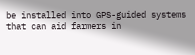be installed into GPS-guided systems that can aid farmers in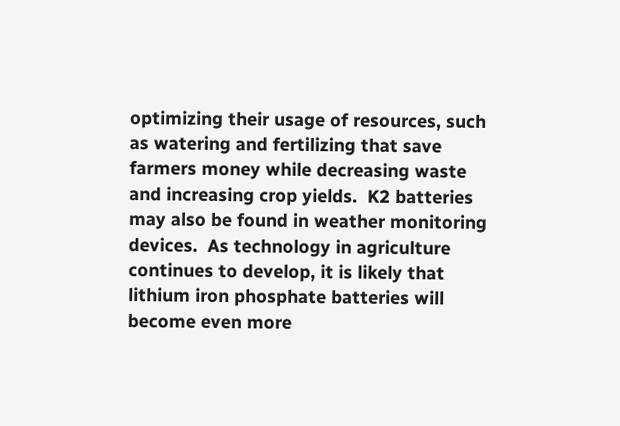optimizing their usage of resources, such as watering and fertilizing that save farmers money while decreasing waste and increasing crop yields.  K2 batteries may also be found in weather monitoring devices.  As technology in agriculture continues to develop, it is likely that lithium iron phosphate batteries will become even more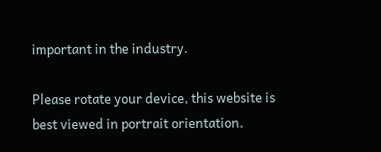important in the industry.

Please rotate your device, this website is best viewed in portrait orientation.